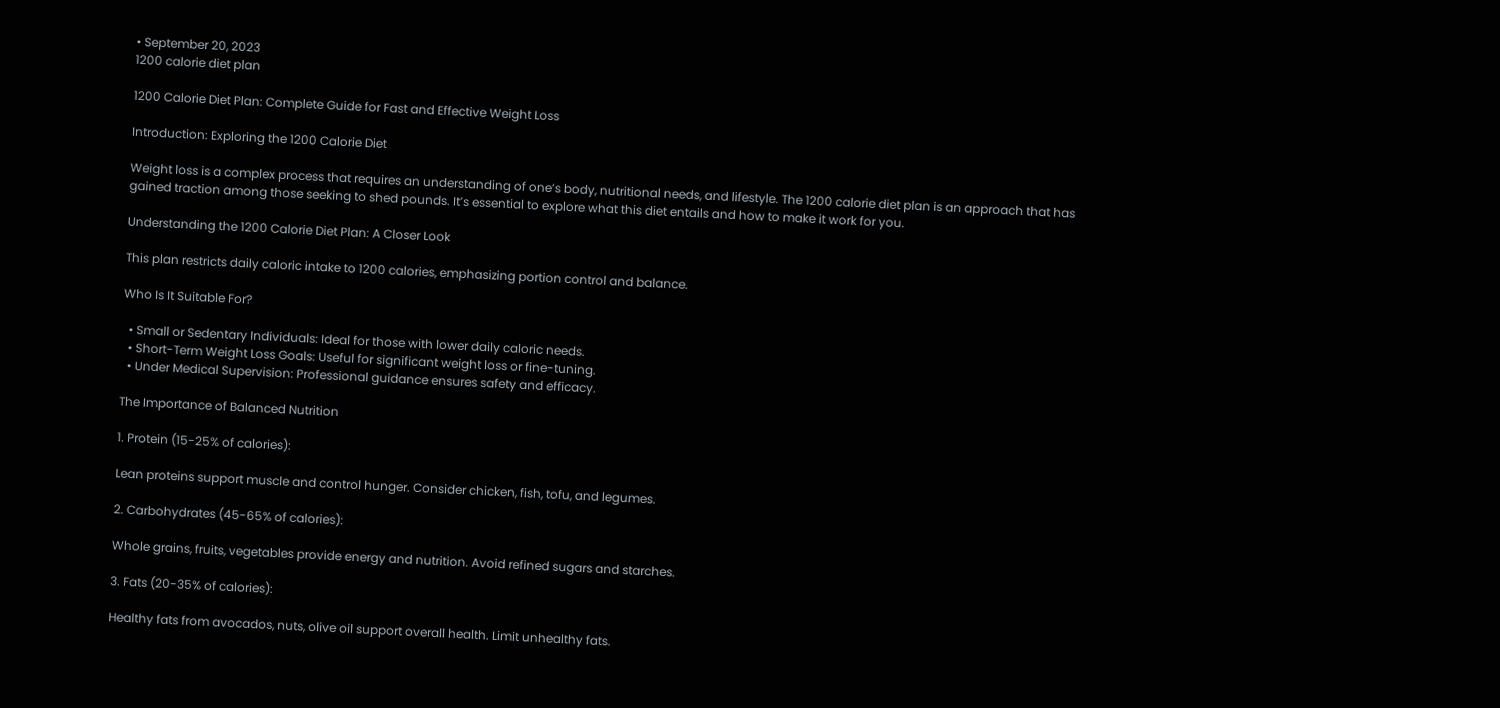• September 20, 2023
1200 calorie diet plan

1200 Calorie Diet Plan: Complete Guide for Fast and Effective Weight Loss

Introduction: Exploring the 1200 Calorie Diet

Weight loss is a complex process that requires an understanding of one’s body, nutritional needs, and lifestyle. The 1200 calorie diet plan is an approach that has gained traction among those seeking to shed pounds. It’s essential to explore what this diet entails and how to make it work for you.

Understanding the 1200 Calorie Diet Plan: A Closer Look

This plan restricts daily caloric intake to 1200 calories, emphasizing portion control and balance.

Who Is It Suitable For?

  • Small or Sedentary Individuals: Ideal for those with lower daily caloric needs.
  • Short-Term Weight Loss Goals: Useful for significant weight loss or fine-tuning.
  • Under Medical Supervision: Professional guidance ensures safety and efficacy.

The Importance of Balanced Nutrition

1. Protein (15-25% of calories):

Lean proteins support muscle and control hunger. Consider chicken, fish, tofu, and legumes.

2. Carbohydrates (45-65% of calories):

Whole grains, fruits, vegetables provide energy and nutrition. Avoid refined sugars and starches.

3. Fats (20-35% of calories):

Healthy fats from avocados, nuts, olive oil support overall health. Limit unhealthy fats.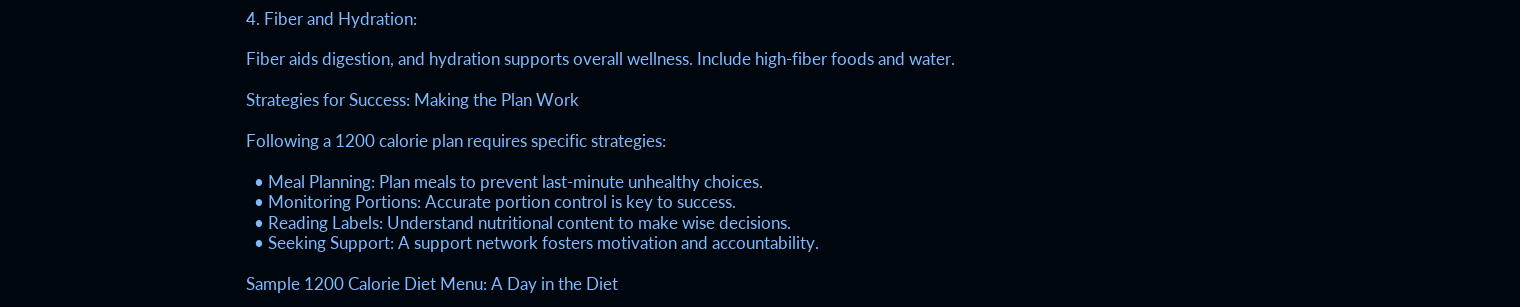4. Fiber and Hydration:

Fiber aids digestion, and hydration supports overall wellness. Include high-fiber foods and water.

Strategies for Success: Making the Plan Work

Following a 1200 calorie plan requires specific strategies:

  • Meal Planning: Plan meals to prevent last-minute unhealthy choices.
  • Monitoring Portions: Accurate portion control is key to success.
  • Reading Labels: Understand nutritional content to make wise decisions.
  • Seeking Support: A support network fosters motivation and accountability.

Sample 1200 Calorie Diet Menu: A Day in the Diet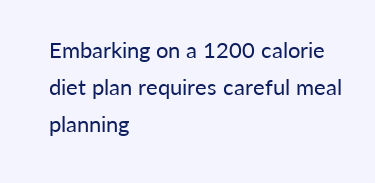Embarking on a 1200 calorie diet plan requires careful meal planning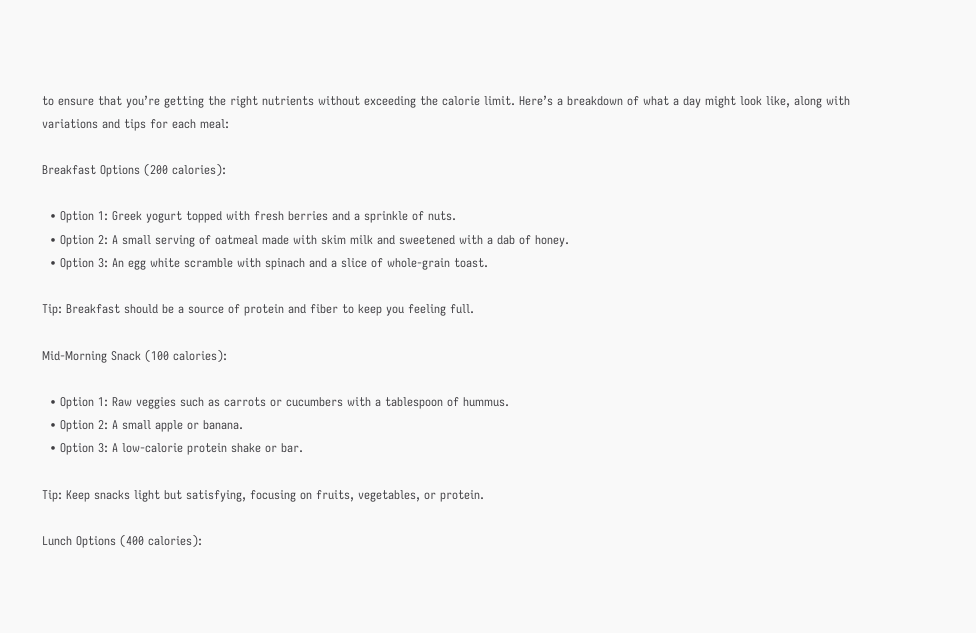to ensure that you’re getting the right nutrients without exceeding the calorie limit. Here’s a breakdown of what a day might look like, along with variations and tips for each meal:

Breakfast Options (200 calories):

  • Option 1: Greek yogurt topped with fresh berries and a sprinkle of nuts.
  • Option 2: A small serving of oatmeal made with skim milk and sweetened with a dab of honey.
  • Option 3: An egg white scramble with spinach and a slice of whole-grain toast.

Tip: Breakfast should be a source of protein and fiber to keep you feeling full.

Mid-Morning Snack (100 calories):

  • Option 1: Raw veggies such as carrots or cucumbers with a tablespoon of hummus.
  • Option 2: A small apple or banana.
  • Option 3: A low-calorie protein shake or bar.

Tip: Keep snacks light but satisfying, focusing on fruits, vegetables, or protein.

Lunch Options (400 calories):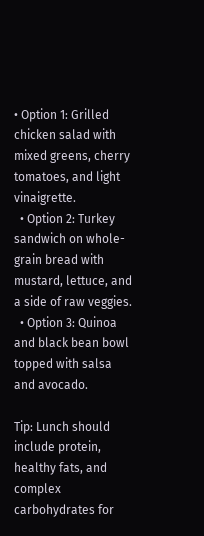• Option 1: Grilled chicken salad with mixed greens, cherry tomatoes, and light vinaigrette.
  • Option 2: Turkey sandwich on whole-grain bread with mustard, lettuce, and a side of raw veggies.
  • Option 3: Quinoa and black bean bowl topped with salsa and avocado.

Tip: Lunch should include protein, healthy fats, and complex carbohydrates for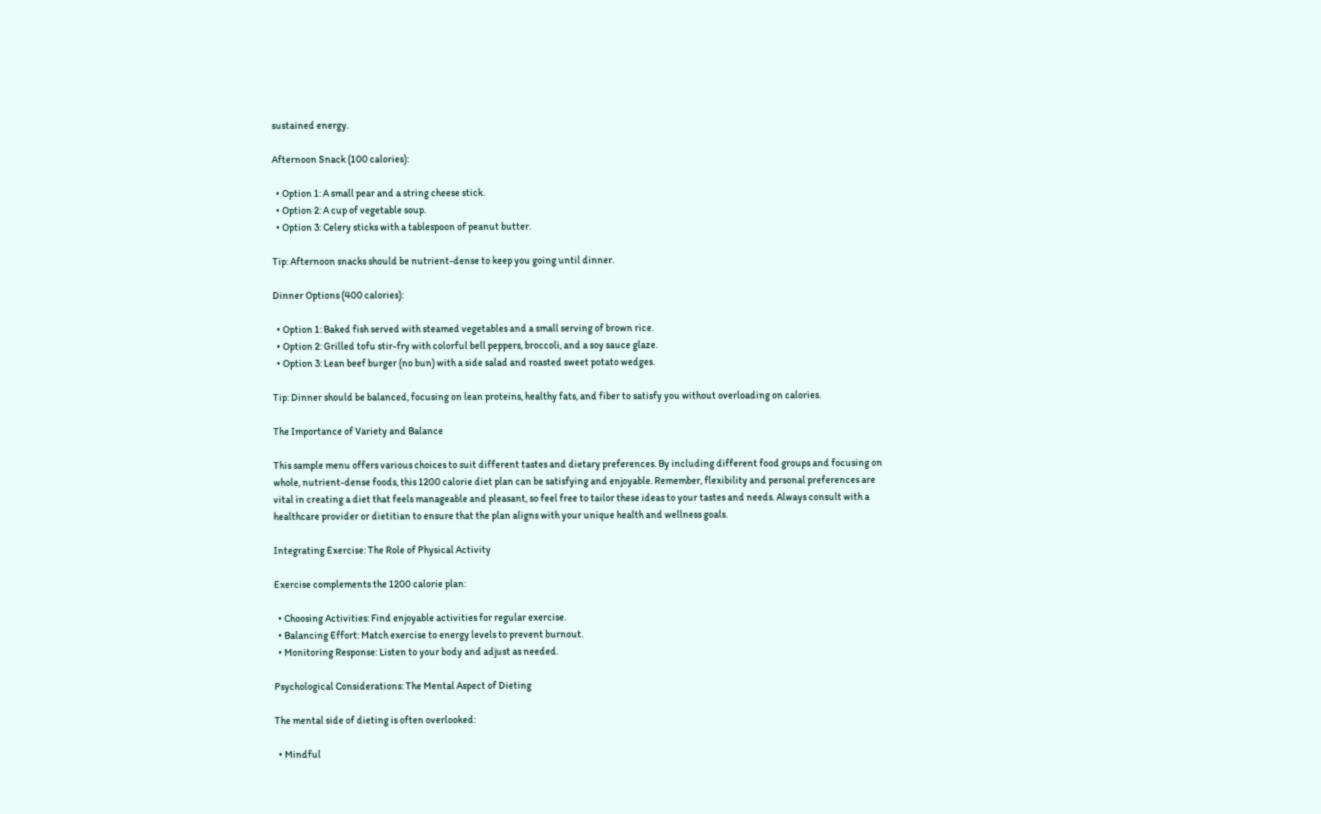sustained energy.

Afternoon Snack (100 calories):

  • Option 1: A small pear and a string cheese stick.
  • Option 2: A cup of vegetable soup.
  • Option 3: Celery sticks with a tablespoon of peanut butter.

Tip: Afternoon snacks should be nutrient-dense to keep you going until dinner.

Dinner Options (400 calories):

  • Option 1: Baked fish served with steamed vegetables and a small serving of brown rice.
  • Option 2: Grilled tofu stir-fry with colorful bell peppers, broccoli, and a soy sauce glaze.
  • Option 3: Lean beef burger (no bun) with a side salad and roasted sweet potato wedges.

Tip: Dinner should be balanced, focusing on lean proteins, healthy fats, and fiber to satisfy you without overloading on calories.

The Importance of Variety and Balance

This sample menu offers various choices to suit different tastes and dietary preferences. By including different food groups and focusing on whole, nutrient-dense foods, this 1200 calorie diet plan can be satisfying and enjoyable. Remember, flexibility and personal preferences are vital in creating a diet that feels manageable and pleasant, so feel free to tailor these ideas to your tastes and needs. Always consult with a healthcare provider or dietitian to ensure that the plan aligns with your unique health and wellness goals.

Integrating Exercise: The Role of Physical Activity

Exercise complements the 1200 calorie plan:

  • Choosing Activities: Find enjoyable activities for regular exercise.
  • Balancing Effort: Match exercise to energy levels to prevent burnout.
  • Monitoring Response: Listen to your body and adjust as needed.

Psychological Considerations: The Mental Aspect of Dieting

The mental side of dieting is often overlooked:

  • Mindful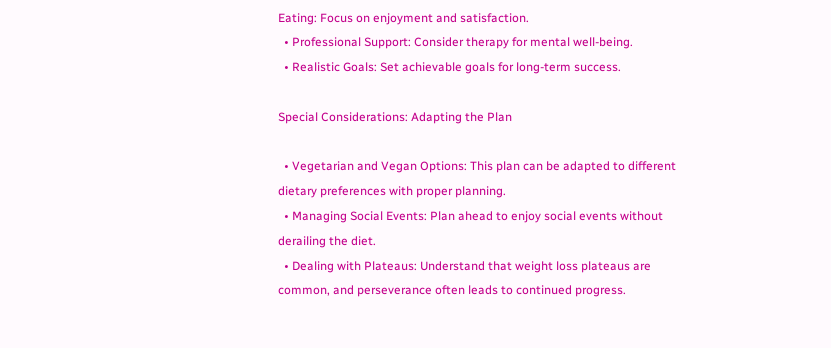Eating: Focus on enjoyment and satisfaction.
  • Professional Support: Consider therapy for mental well-being.
  • Realistic Goals: Set achievable goals for long-term success.

Special Considerations: Adapting the Plan

  • Vegetarian and Vegan Options: This plan can be adapted to different dietary preferences with proper planning.
  • Managing Social Events: Plan ahead to enjoy social events without derailing the diet.
  • Dealing with Plateaus: Understand that weight loss plateaus are common, and perseverance often leads to continued progress.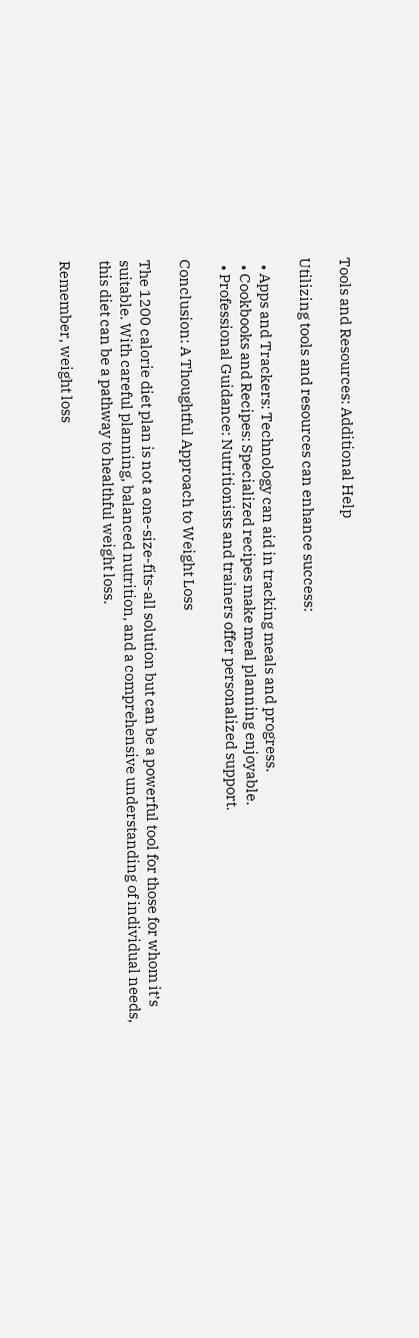Tools and Resources: Additional Help

Utilizing tools and resources can enhance success:

  • Apps and Trackers: Technology can aid in tracking meals and progress.
  • Cookbooks and Recipes: Specialized recipes make meal planning enjoyable.
  • Professional Guidance: Nutritionists and trainers offer personalized support.

Conclusion: A Thoughtful Approach to Weight Loss

The 1200 calorie diet plan is not a one-size-fits-all solution but can be a powerful tool for those for whom it’s suitable. With careful planning, balanced nutrition, and a comprehensive understanding of individual needs, this diet can be a pathway to healthful weight loss.

Remember, weight loss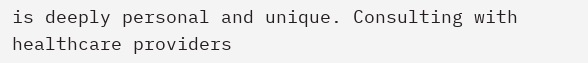is deeply personal and unique. Consulting with healthcare providers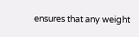ensures that any weight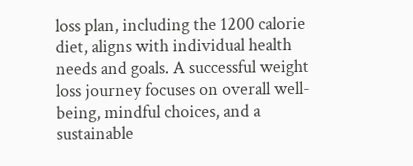loss plan, including the 1200 calorie diet, aligns with individual health needs and goals. A successful weight loss journey focuses on overall well-being, mindful choices, and a sustainable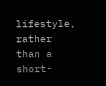lifestyle, rather than a short-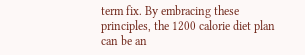term fix. By embracing these principles, the 1200 calorie diet plan can be an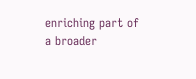enriching part of a broader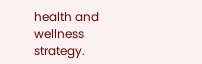health and wellness strategy.